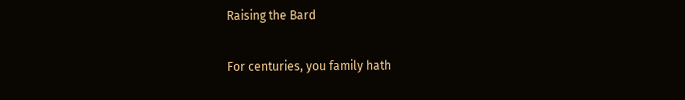Raising the Bard

For centuries, you family hath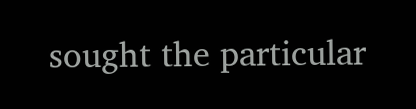sought the particular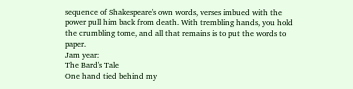sequence of Shakespeare's own words, verses imbued with the power pull him back from death. With trembling hands, you hold the crumbling tome, and all that remains is to put the words to paper.
Jam year:
The Bard's Tale
One hand tied behind my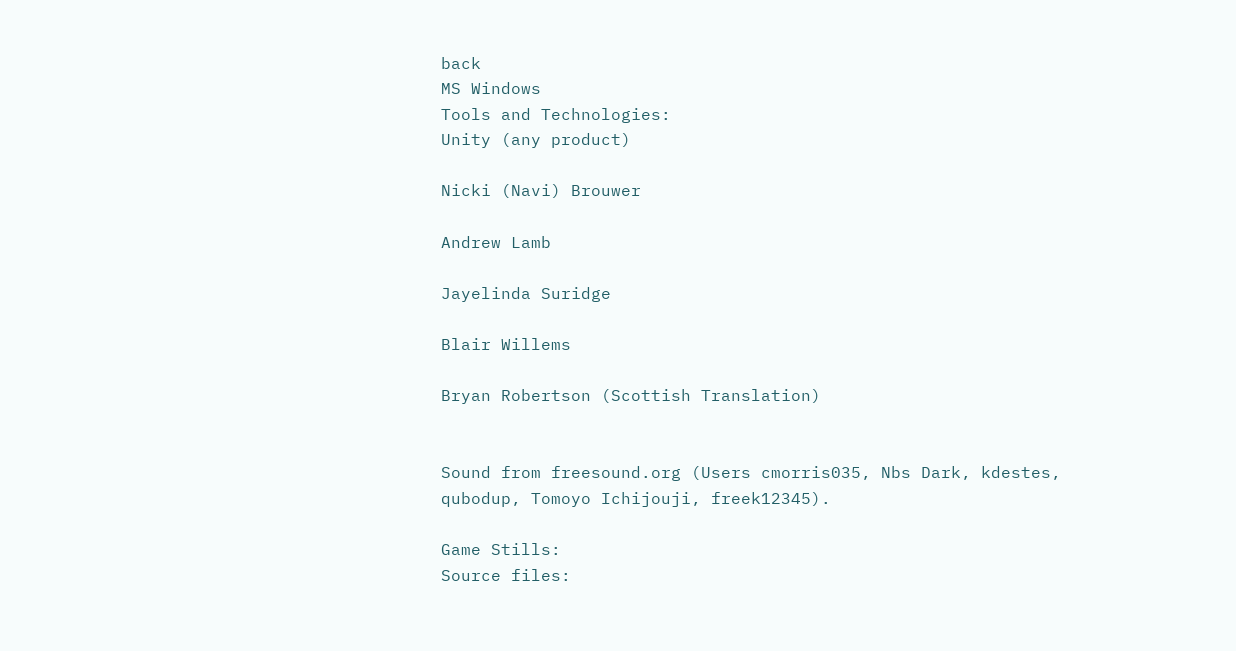back
MS Windows
Tools and Technologies:
Unity (any product)

Nicki (Navi) Brouwer

Andrew Lamb

Jayelinda Suridge

Blair Willems

Bryan Robertson (Scottish Translation)


Sound from freesound.org (Users cmorris035, Nbs Dark, kdestes, qubodup, Tomoyo Ichijouji, freek12345).

Game Stills:
Source files: